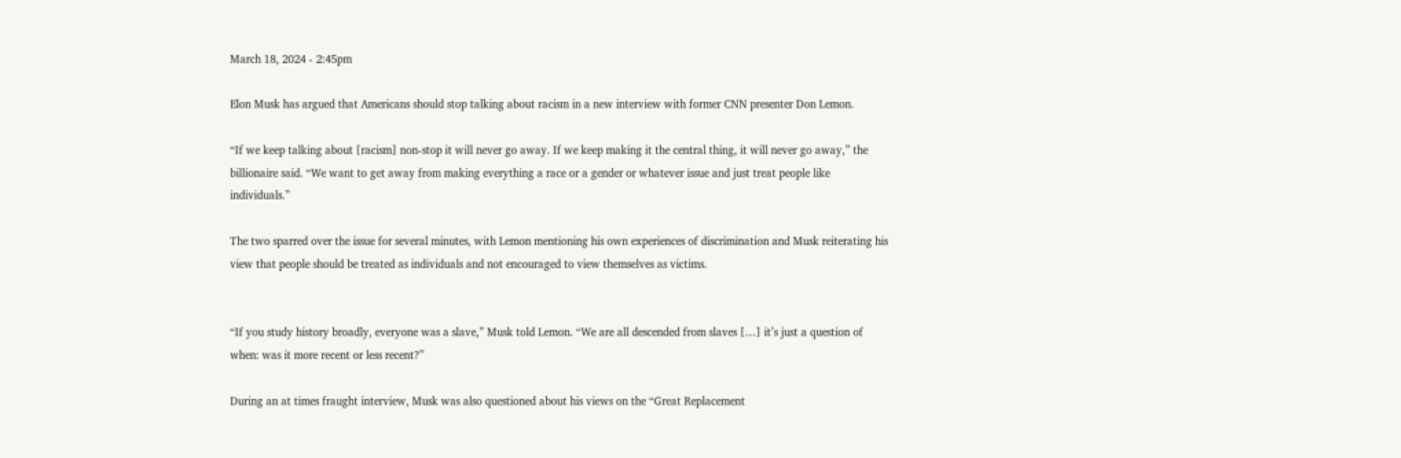March 18, 2024 - 2:45pm

Elon Musk has argued that Americans should stop talking about racism in a new interview with former CNN presenter Don Lemon.

“If we keep talking about [racism] non-stop it will never go away. If we keep making it the central thing, it will never go away,” the billionaire said. “We want to get away from making everything a race or a gender or whatever issue and just treat people like individuals.”

The two sparred over the issue for several minutes, with Lemon mentioning his own experiences of discrimination and Musk reiterating his view that people should be treated as individuals and not encouraged to view themselves as victims.


“If you study history broadly, everyone was a slave,” Musk told Lemon. “We are all descended from slaves […] it’s just a question of when: was it more recent or less recent?”

During an at times fraught interview, Musk was also questioned about his views on the “Great Replacement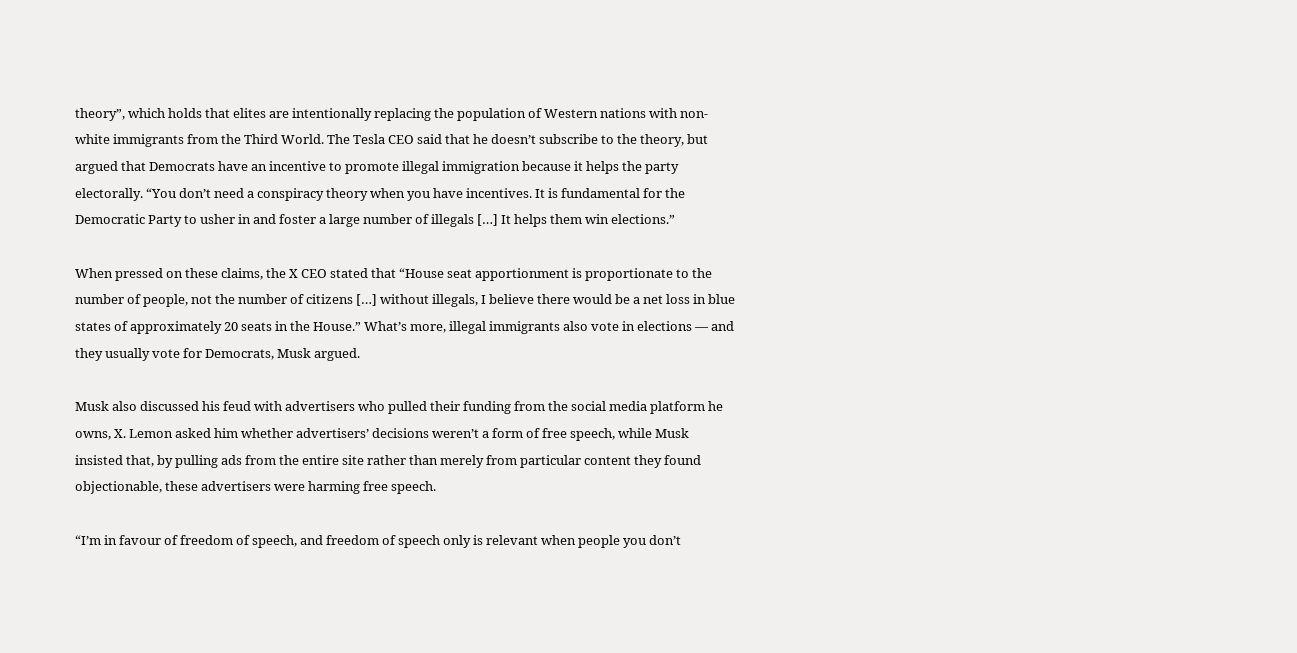theory”, which holds that elites are intentionally replacing the population of Western nations with non-white immigrants from the Third World. The Tesla CEO said that he doesn’t subscribe to the theory, but argued that Democrats have an incentive to promote illegal immigration because it helps the party electorally. “You don’t need a conspiracy theory when you have incentives. It is fundamental for the Democratic Party to usher in and foster a large number of illegals […] It helps them win elections.”

When pressed on these claims, the X CEO stated that “House seat apportionment is proportionate to the number of people, not the number of citizens […] without illegals, I believe there would be a net loss in blue states of approximately 20 seats in the House.” What’s more, illegal immigrants also vote in elections — and they usually vote for Democrats, Musk argued.

Musk also discussed his feud with advertisers who pulled their funding from the social media platform he owns, X. Lemon asked him whether advertisers’ decisions weren’t a form of free speech, while Musk insisted that, by pulling ads from the entire site rather than merely from particular content they found objectionable, these advertisers were harming free speech.

“I’m in favour of freedom of speech, and freedom of speech only is relevant when people you don’t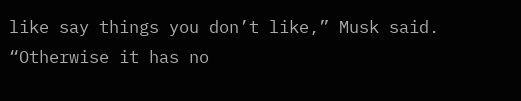like say things you don’t like,” Musk said. “Otherwise it has no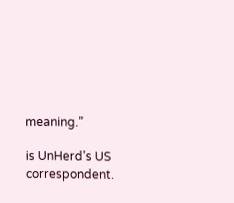meaning.”

is UnHerd’s US correspondent.